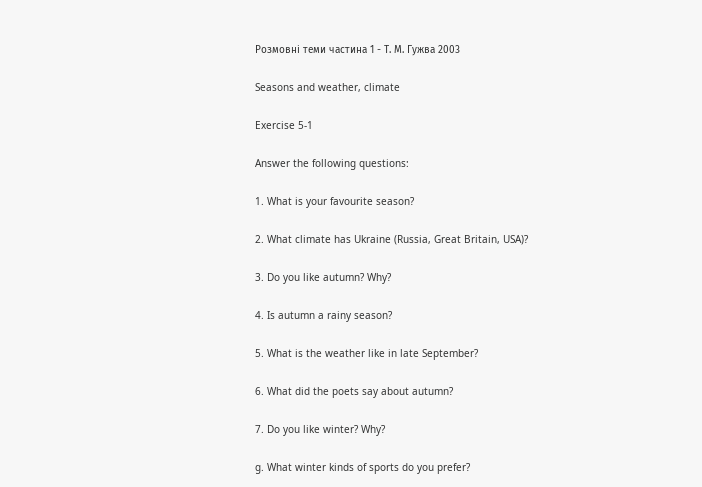Розмовні теми частина 1 - Т. М. Гужва 2003

Seasons and weather, climate

Exercise 5-1

Answer the following questions:

1. What is your favourite season?

2. What climate has Ukraine (Russia, Great Britain, USA)?

3. Do you like autumn? Why?

4. Is autumn a rainy season?

5. What is the weather like in late September?

6. What did the poets say about autumn?

7. Do you like winter? Why?

g. What winter kinds of sports do you prefer?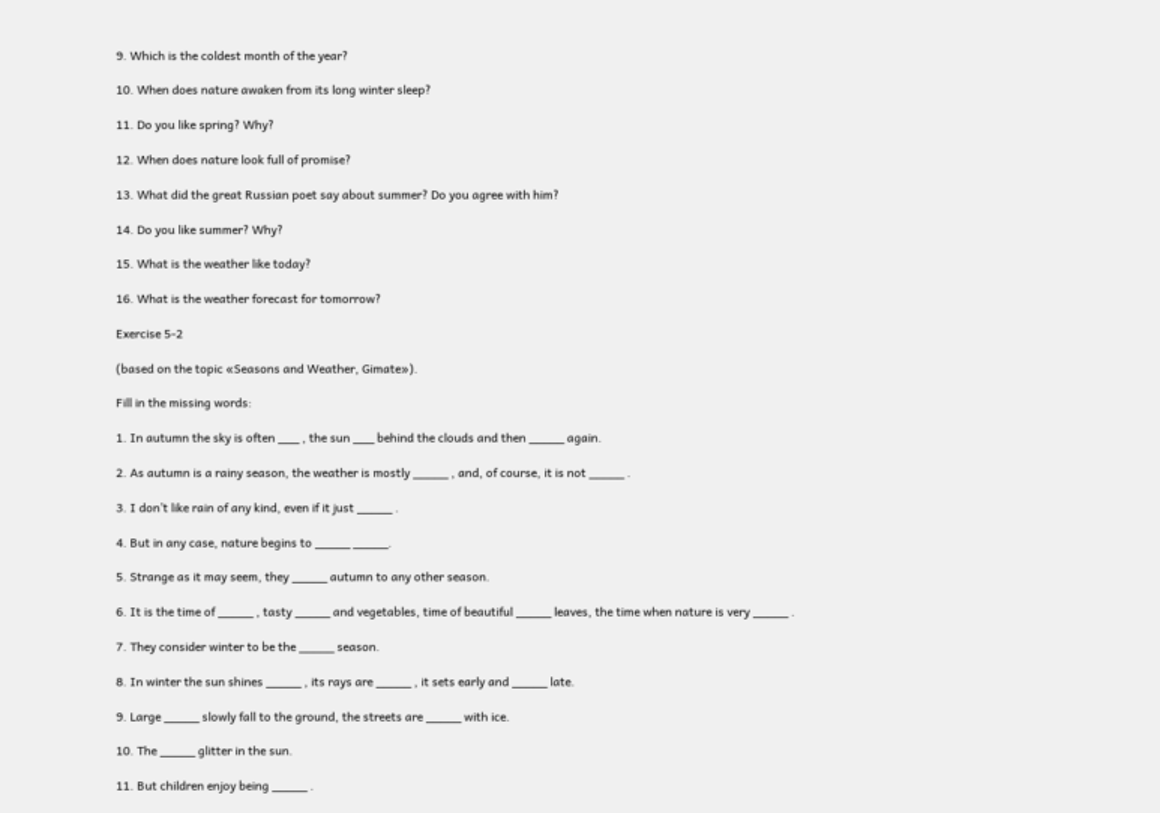9. Which is the coldest month of the year?

10. When does nature awaken from its long winter sleep?

11. Do you like spring? Why?

12. When does nature look full of promise?

13. What did the great Russian poet say about summer? Do you agree with him?

14. Do you like summer? Why?

15. What is the weather like today?

16. What is the weather forecast for tomorrow?

Exercise 5-2

(based on the topic «Seasons and Weather, Gimate»).

Fill in the missing words:

1. In autumn the sky is often ___ , the sun ___ behind the clouds and then _____ again.

2. As autumn is a rainy season, the weather is mostly _____ , and, of course, it is not _____ .

3. I don’t like rain of any kind, even if it just _____ .

4. But in any case, nature begins to _____ _____.

5. Strange as it may seem, they _____ autumn to any other season.

6. It is the time of _____ , tasty _____ and vegetables, time of beautiful _____ leaves, the time when nature is very _____ .

7. They consider winter to be the _____ season.

8. In winter the sun shines _____ , its rays are _____ , it sets early and _____ late.

9. Large _____ slowly fall to the ground, the streets are _____ with ice.

10. The _____ glitter in the sun.

11. But children enjoy being _____ .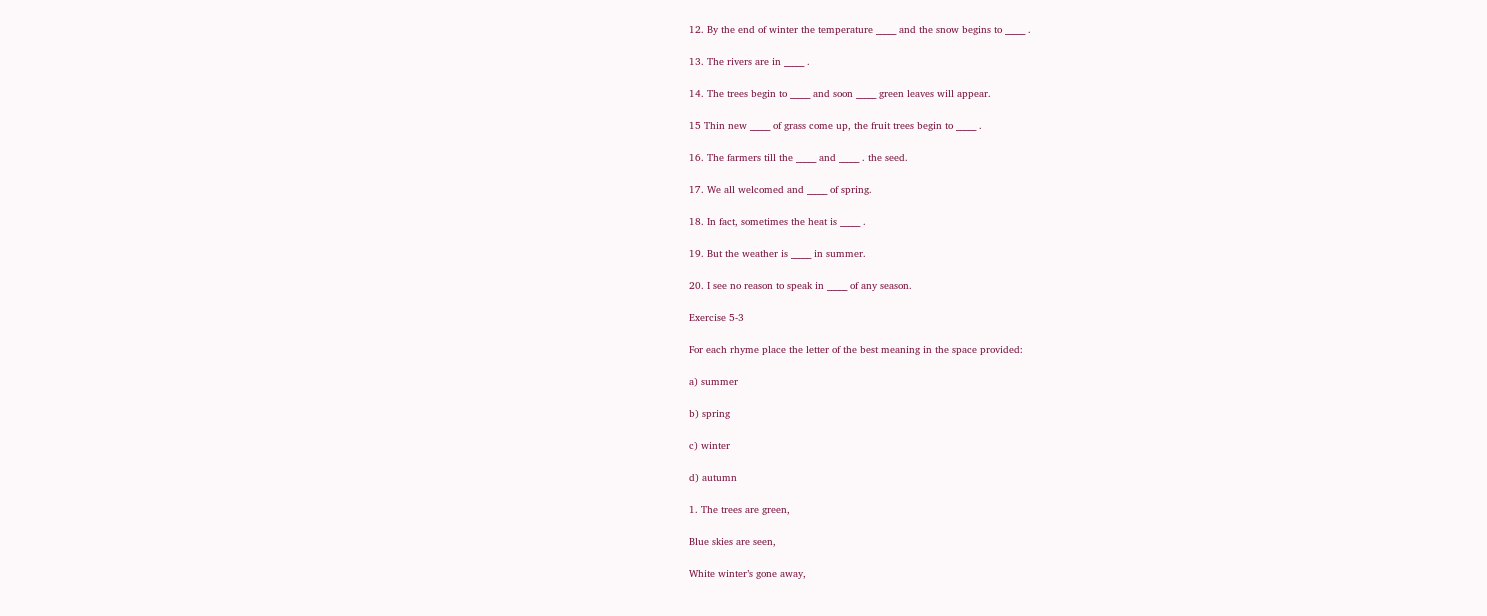12. By the end of winter the temperature _____ and the snow begins to _____ .

13. The rivers are in _____ .

14. The trees begin to _____ and soon _____ green leaves will appear.

15 Thin new _____ of grass come up, the fruit trees begin to _____ .

16. The farmers till the _____ and _____ . the seed.

17. We all welcomed and _____ of spring.

18. In fact, sometimes the heat is _____ .

19. But the weather is _____ in summer.

20. I see no reason to speak in _____ of any season.

Exercise 5-3

For each rhyme place the letter of the best meaning in the space provided:

a) summer

b) spring

c) winter

d) autumn

1. The trees are green,

Blue skies are seen,

White winter’s gone away,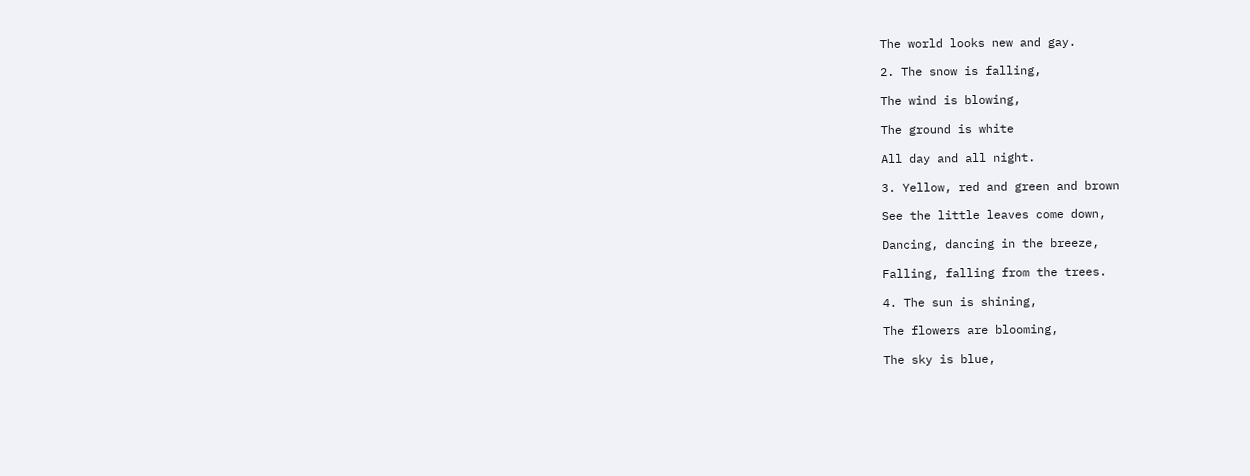The world looks new and gay.

2. The snow is falling,

The wind is blowing,

The ground is white

All day and all night.

3. Yellow, red and green and brown

See the little leaves come down,

Dancing, dancing in the breeze,

Falling, falling from the trees.

4. The sun is shining,

The flowers are blooming,

The sky is blue,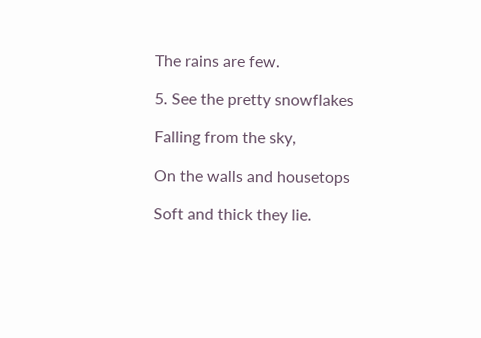The rains are few.

5. See the pretty snowflakes

Falling from the sky,

On the walls and housetops

Soft and thick they lie.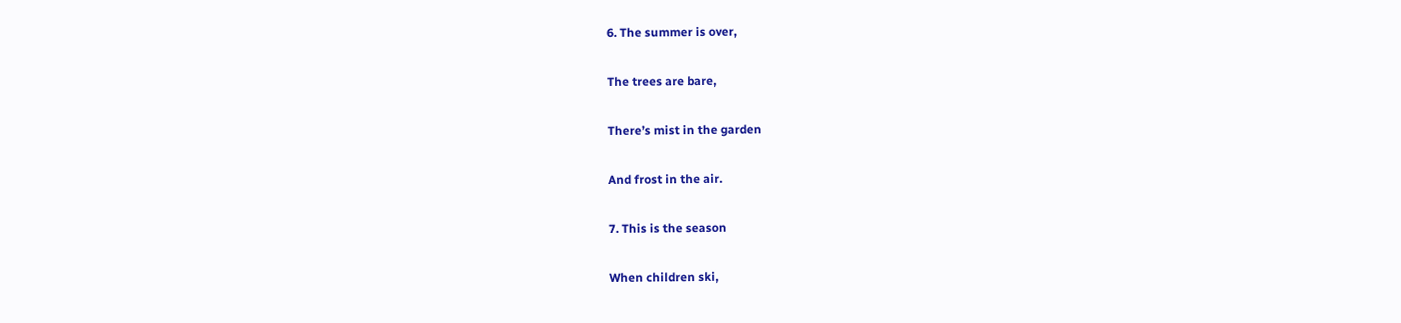6. The summer is over,

The trees are bare,

There’s mist in the garden

And frost in the air.

7. This is the season

When children ski,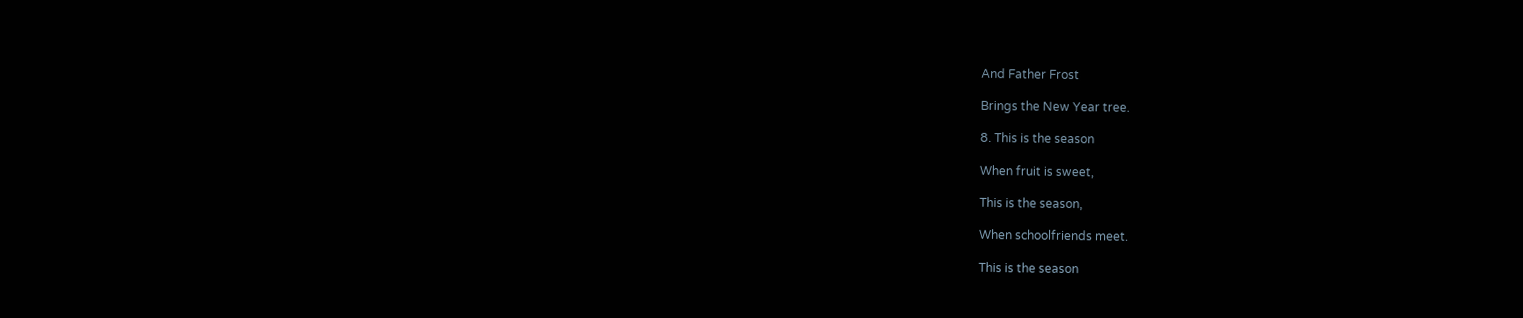And Father Frost

Brings the New Year tree.

8. This is the season

When fruit is sweet,

This is the season,

When schoolfriends meet.

This is the season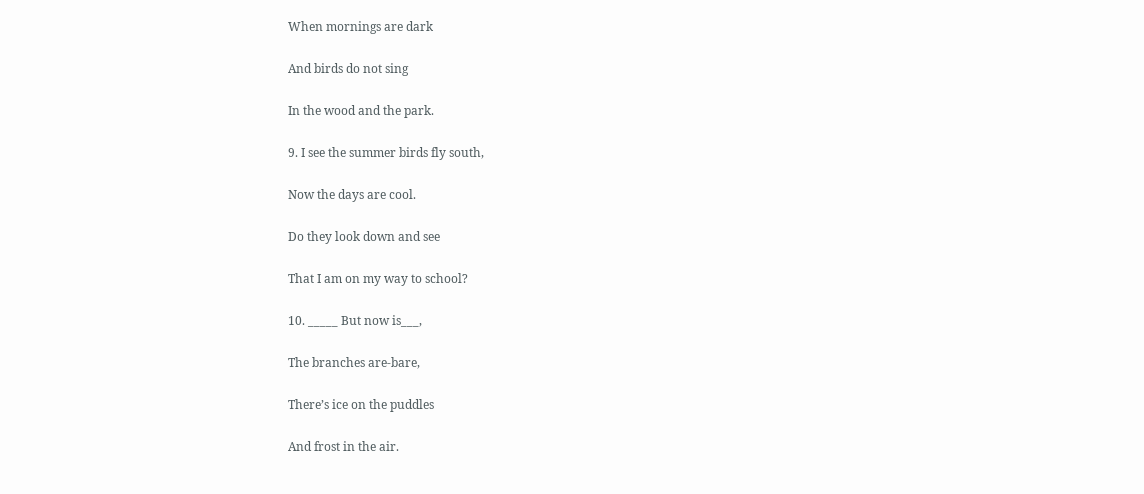When mornings are dark

And birds do not sing

In the wood and the park.

9. I see the summer birds fly south,

Now the days are cool.

Do they look down and see

That I am on my way to school?

10. _____ But now is___,

The branches are-bare,

There’s ice on the puddles

And frost in the air.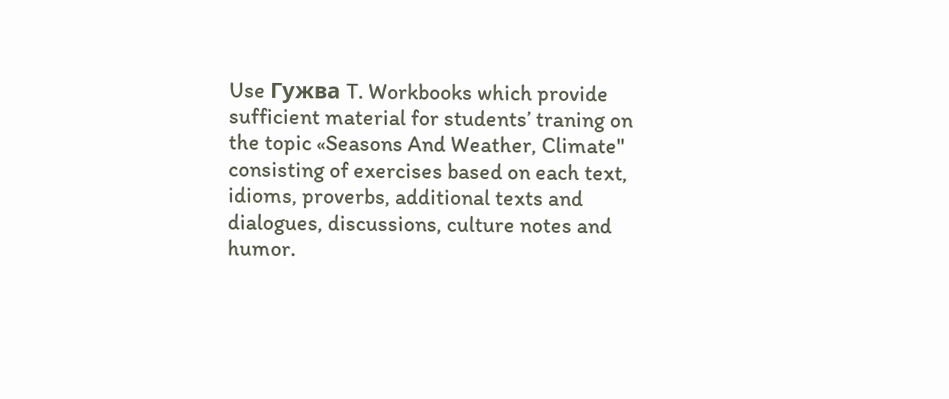Use Гyжва T. Workbooks which provide sufficient material for students’ traning on the topic «Seasons And Weather, Climate" consisting of exercises based on each text, idioms, proverbs, additional texts and dialogues, discussions, culture notes and humor.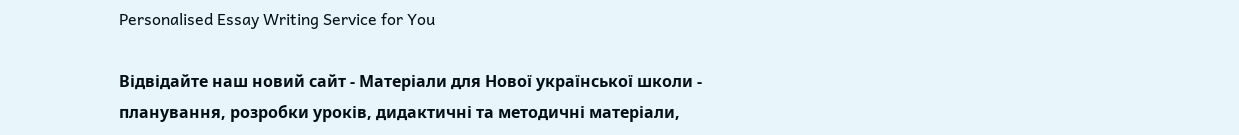Personalised Essay Writing Service for You

Відвідайте наш новий сайт - Матеріали для Нової української школи - планування, розробки уроків, дидактичні та методичні матеріали,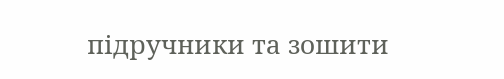підручники та зошити